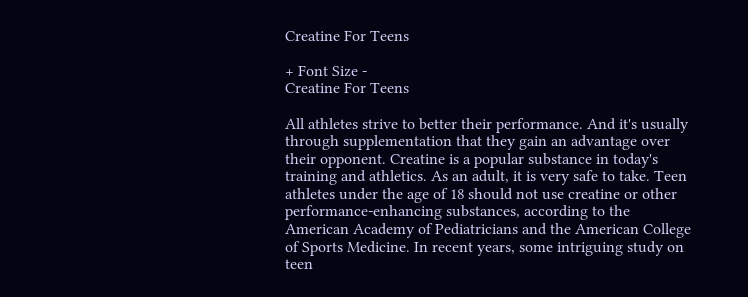Creatine For Teens

+ Font Size -
Creatine For Teens

All athletes strive to better their performance. And it's usually through supplementation that they gain an advantage over their opponent. Creatine is a popular substance in today's training and athletics. As an adult, it is very safe to take. Teen athletes under the age of 18 should not use creatine or other performance-enhancing substances, according to the American Academy of Pediatricians and the American College of Sports Medicine. In recent years, some intriguing study on teen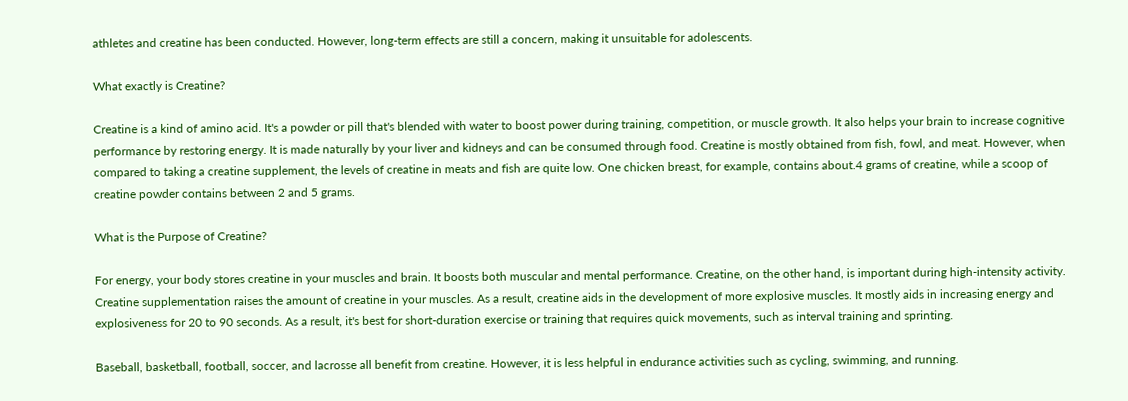athletes and creatine has been conducted. However, long-term effects are still a concern, making it unsuitable for adolescents.

What exactly is Creatine?

Creatine is a kind of amino acid. It's a powder or pill that's blended with water to boost power during training, competition, or muscle growth. It also helps your brain to increase cognitive performance by restoring energy. It is made naturally by your liver and kidneys and can be consumed through food. Creatine is mostly obtained from fish, fowl, and meat. However, when compared to taking a creatine supplement, the levels of creatine in meats and fish are quite low. One chicken breast, for example, contains about.4 grams of creatine, while a scoop of creatine powder contains between 2 and 5 grams.

What is the Purpose of Creatine?

For energy, your body stores creatine in your muscles and brain. It boosts both muscular and mental performance. Creatine, on the other hand, is important during high-intensity activity. Creatine supplementation raises the amount of creatine in your muscles. As a result, creatine aids in the development of more explosive muscles. It mostly aids in increasing energy and explosiveness for 20 to 90 seconds. As a result, it's best for short-duration exercise or training that requires quick movements, such as interval training and sprinting.

Baseball, basketball, football, soccer, and lacrosse all benefit from creatine. However, it is less helpful in endurance activities such as cycling, swimming, and running.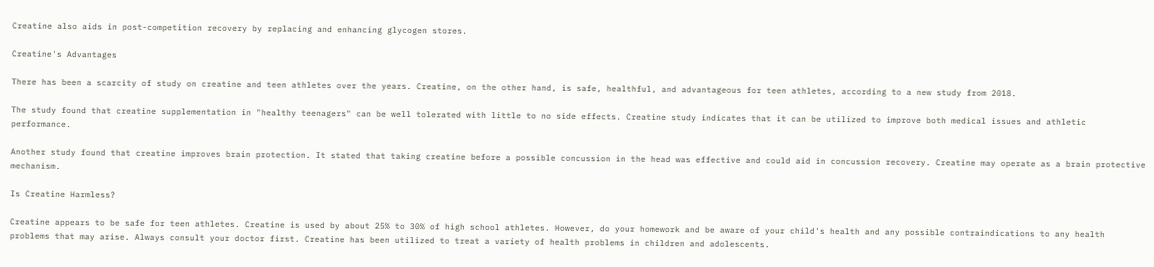Creatine also aids in post-competition recovery by replacing and enhancing glycogen stores.

Creatine's Advantages

There has been a scarcity of study on creatine and teen athletes over the years. Creatine, on the other hand, is safe, healthful, and advantageous for teen athletes, according to a new study from 2018.

The study found that creatine supplementation in "healthy teenagers" can be well tolerated with little to no side effects. Creatine study indicates that it can be utilized to improve both medical issues and athletic performance.

Another study found that creatine improves brain protection. It stated that taking creatine before a possible concussion in the head was effective and could aid in concussion recovery. Creatine may operate as a brain protective mechanism.

Is Creatine Harmless?

Creatine appears to be safe for teen athletes. Creatine is used by about 25% to 30% of high school athletes. However, do your homework and be aware of your child's health and any possible contraindications to any health problems that may arise. Always consult your doctor first. Creatine has been utilized to treat a variety of health problems in children and adolescents.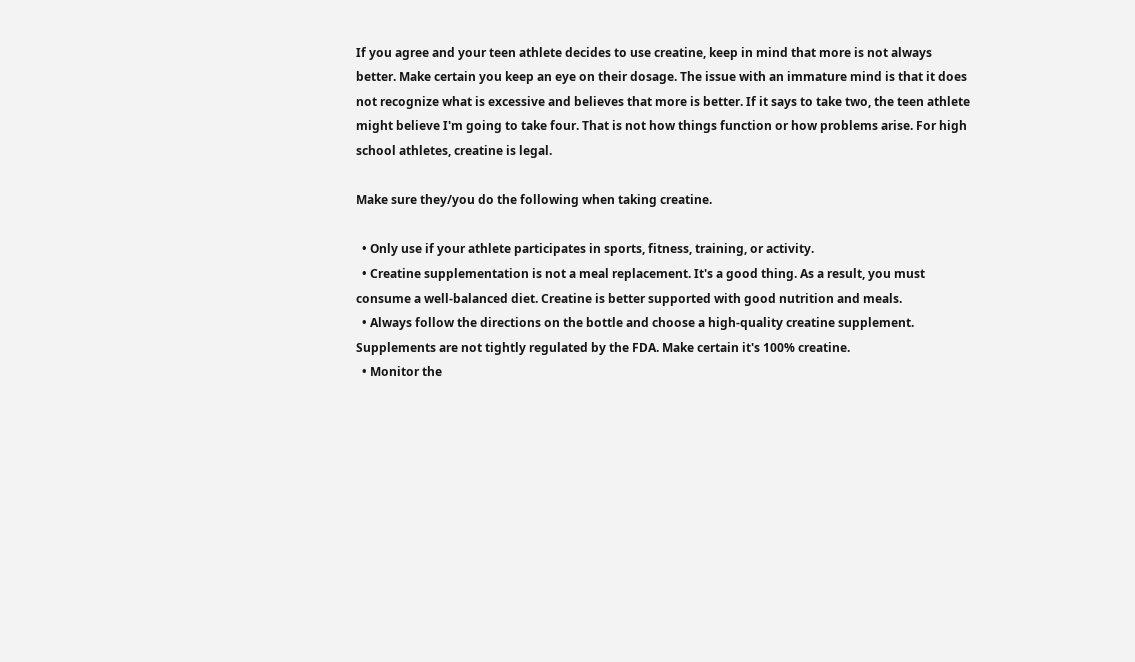If you agree and your teen athlete decides to use creatine, keep in mind that more is not always better. Make certain you keep an eye on their dosage. The issue with an immature mind is that it does not recognize what is excessive and believes that more is better. If it says to take two, the teen athlete might believe I'm going to take four. That is not how things function or how problems arise. For high school athletes, creatine is legal.

Make sure they/you do the following when taking creatine.

  • Only use if your athlete participates in sports, fitness, training, or activity.
  • Creatine supplementation is not a meal replacement. It's a good thing. As a result, you must consume a well-balanced diet. Creatine is better supported with good nutrition and meals.
  • Always follow the directions on the bottle and choose a high-quality creatine supplement. Supplements are not tightly regulated by the FDA. Make certain it's 100% creatine.
  • Monitor the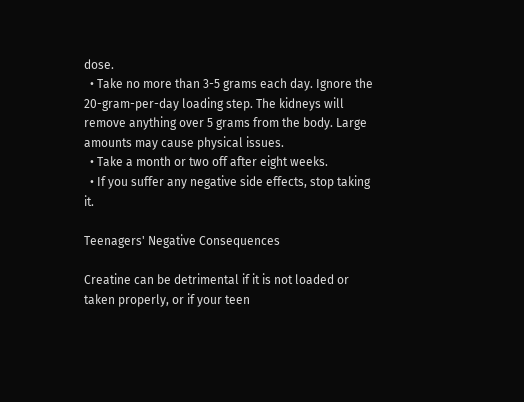dose.
  • Take no more than 3-5 grams each day. Ignore the 20-gram-per-day loading step. The kidneys will remove anything over 5 grams from the body. Large amounts may cause physical issues.
  • Take a month or two off after eight weeks.
  • If you suffer any negative side effects, stop taking it.

Teenagers' Negative Consequences

Creatine can be detrimental if it is not loaded or taken properly, or if your teen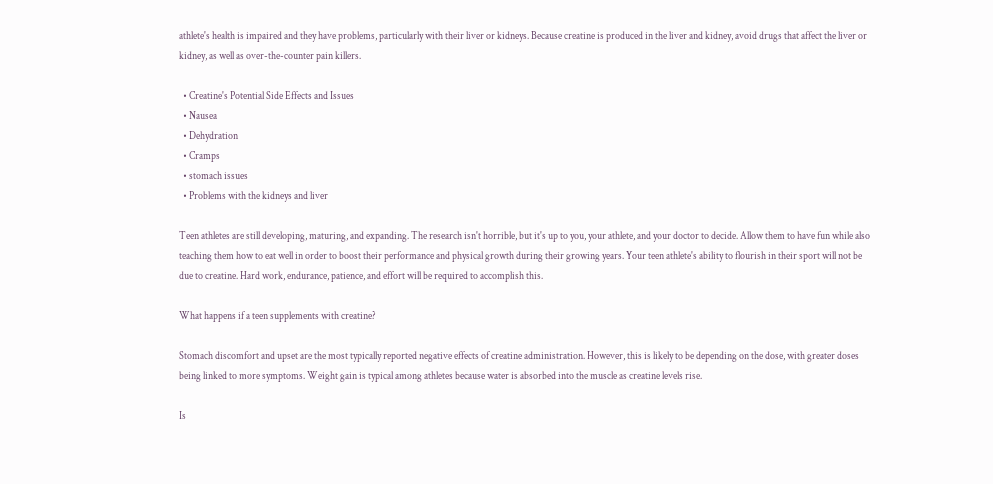athlete's health is impaired and they have problems, particularly with their liver or kidneys. Because creatine is produced in the liver and kidney, avoid drugs that affect the liver or kidney, as well as over-the-counter pain killers.

  • Creatine's Potential Side Effects and Issues
  • Nausea
  • Dehydration
  • Cramps
  • stomach issues
  • Problems with the kidneys and liver

Teen athletes are still developing, maturing, and expanding. The research isn't horrible, but it's up to you, your athlete, and your doctor to decide. Allow them to have fun while also teaching them how to eat well in order to boost their performance and physical growth during their growing years. Your teen athlete's ability to flourish in their sport will not be due to creatine. Hard work, endurance, patience, and effort will be required to accomplish this.

What happens if a teen supplements with creatine?

Stomach discomfort and upset are the most typically reported negative effects of creatine administration. However, this is likely to be depending on the dose, with greater doses being linked to more symptoms. Weight gain is typical among athletes because water is absorbed into the muscle as creatine levels rise.

Is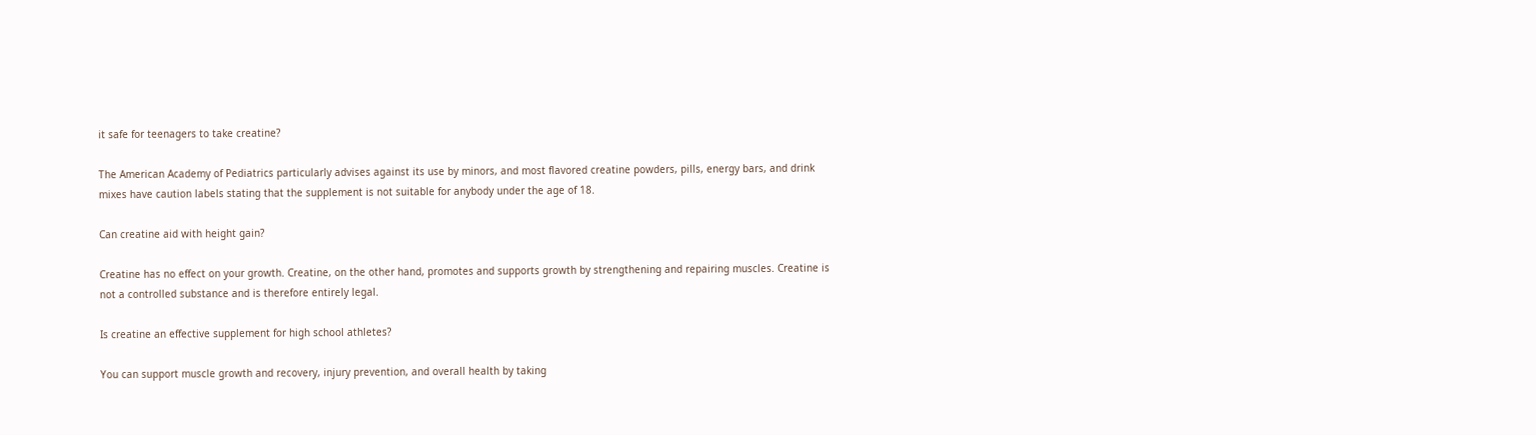it safe for teenagers to take creatine?

The American Academy of Pediatrics particularly advises against its use by minors, and most flavored creatine powders, pills, energy bars, and drink mixes have caution labels stating that the supplement is not suitable for anybody under the age of 18.

Can creatine aid with height gain?

Creatine has no effect on your growth. Creatine, on the other hand, promotes and supports growth by strengthening and repairing muscles. Creatine is not a controlled substance and is therefore entirely legal.

Is creatine an effective supplement for high school athletes?

You can support muscle growth and recovery, injury prevention, and overall health by taking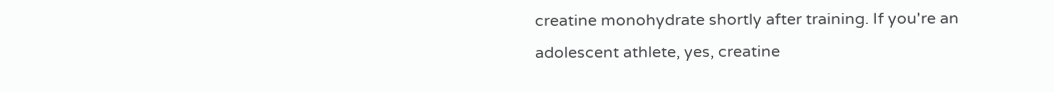creatine monohydrate shortly after training. If you're an adolescent athlete, yes, creatine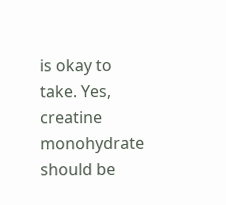is okay to take. Yes, creatine monohydrate should be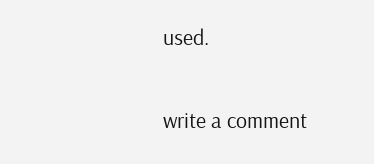used.

write a comment